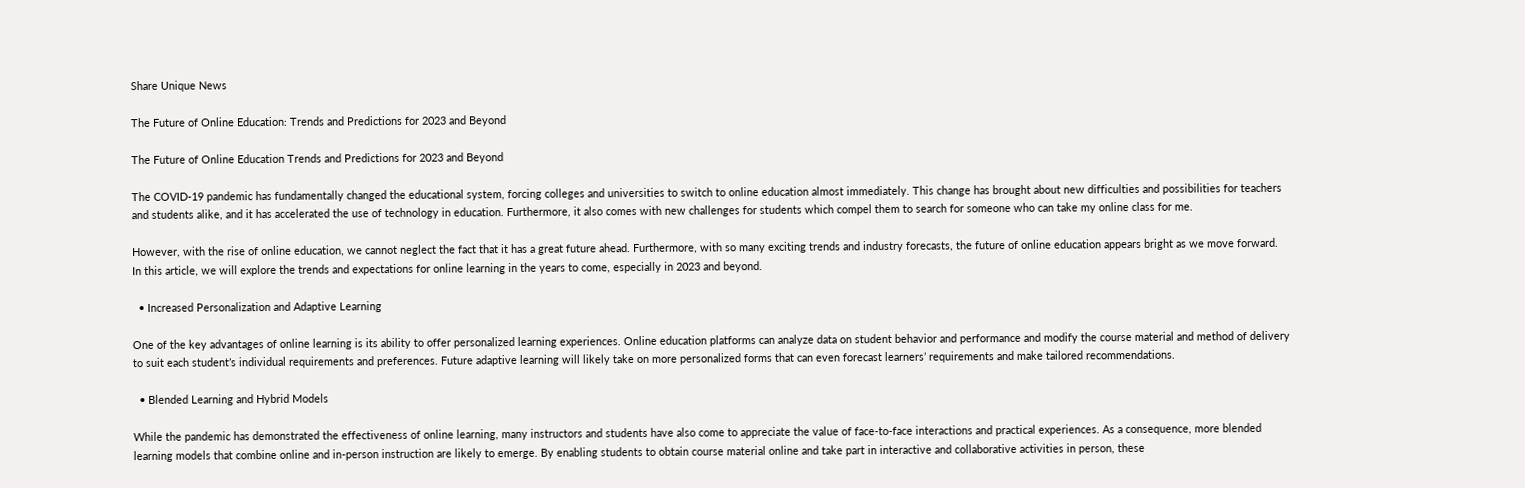Share Unique News

The Future of Online Education: Trends and Predictions for 2023 and Beyond

The Future of Online Education Trends and Predictions for 2023 and Beyond

The COVID-19 pandemic has fundamentally changed the educational system, forcing colleges and universities to switch to online education almost immediately. This change has brought about new difficulties and possibilities for teachers and students alike, and it has accelerated the use of technology in education. Furthermore, it also comes with new challenges for students which compel them to search for someone who can take my online class for me.

However, with the rise of online education, we cannot neglect the fact that it has a great future ahead. Furthermore, with so many exciting trends and industry forecasts, the future of online education appears bright as we move forward. In this article, we will explore the trends and expectations for online learning in the years to come, especially in 2023 and beyond.

  • Increased Personalization and Adaptive Learning

One of the key advantages of online learning is its ability to offer personalized learning experiences. Online education platforms can analyze data on student behavior and performance and modify the course material and method of delivery to suit each student’s individual requirements and preferences. Future adaptive learning will likely take on more personalized forms that can even forecast learners’ requirements and make tailored recommendations.

  • Blended Learning and Hybrid Models

While the pandemic has demonstrated the effectiveness of online learning, many instructors and students have also come to appreciate the value of face-to-face interactions and practical experiences. As a consequence, more blended learning models that combine online and in-person instruction are likely to emerge. By enabling students to obtain course material online and take part in interactive and collaborative activities in person, these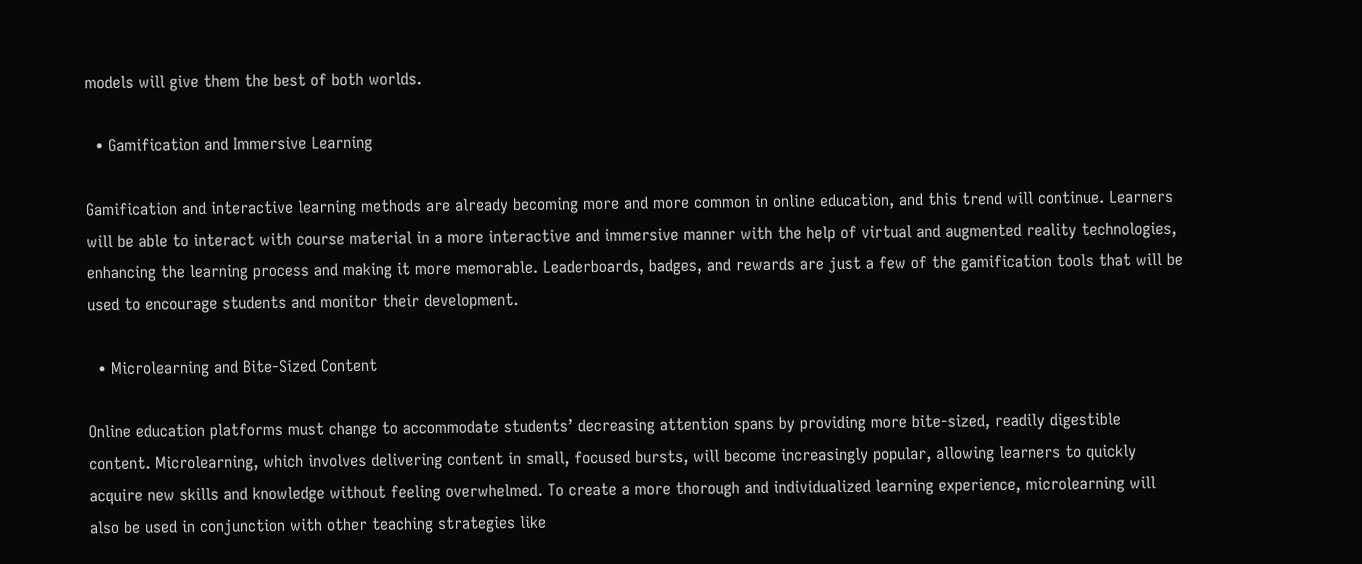models will give them the best of both worlds.

  • Gamification and Immersive Learning

Gamification and interactive learning methods are already becoming more and more common in online education, and this trend will continue. Learners will be able to interact with course material in a more interactive and immersive manner with the help of virtual and augmented reality technologies, enhancing the learning process and making it more memorable. Leaderboards, badges, and rewards are just a few of the gamification tools that will be used to encourage students and monitor their development.

  • Microlearning and Bite-Sized Content

Online education platforms must change to accommodate students’ decreasing attention spans by providing more bite-sized, readily digestible content. Microlearning, which involves delivering content in small, focused bursts, will become increasingly popular, allowing learners to quickly acquire new skills and knowledge without feeling overwhelmed. To create a more thorough and individualized learning experience, microlearning will also be used in conjunction with other teaching strategies like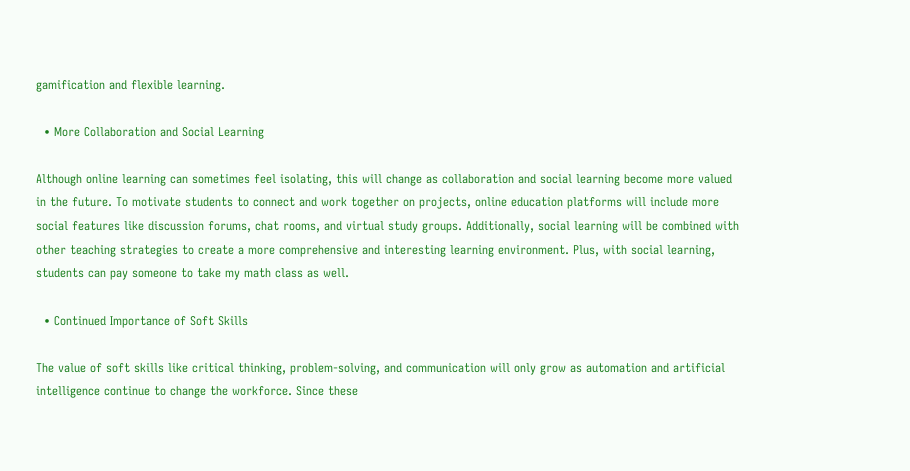gamification and flexible learning.

  • More Collaboration and Social Learning

Although online learning can sometimes feel isolating, this will change as collaboration and social learning become more valued in the future. To motivate students to connect and work together on projects, online education platforms will include more social features like discussion forums, chat rooms, and virtual study groups. Additionally, social learning will be combined with other teaching strategies to create a more comprehensive and interesting learning environment. Plus, with social learning, students can pay someone to take my math class as well.

  • Continued Importance of Soft Skills

The value of soft skills like critical thinking, problem-solving, and communication will only grow as automation and artificial intelligence continue to change the workforce. Since these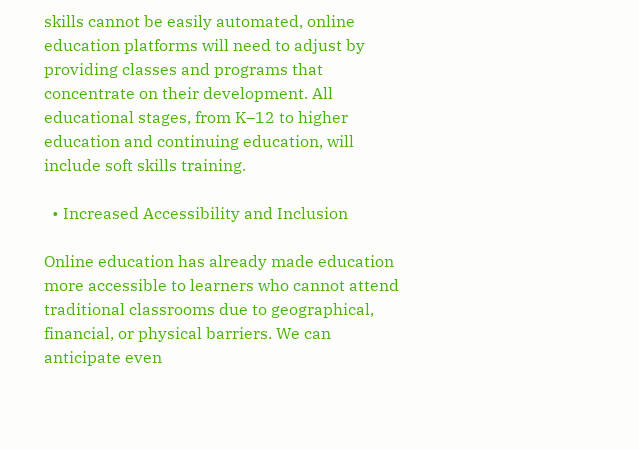skills cannot be easily automated, online education platforms will need to adjust by providing classes and programs that concentrate on their development. All educational stages, from K–12 to higher education and continuing education, will include soft skills training.

  • Increased Accessibility and Inclusion

Online education has already made education more accessible to learners who cannot attend traditional classrooms due to geographical, financial, or physical barriers. We can anticipate even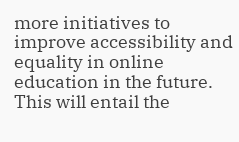more initiatives to improve accessibility and equality in online education in the future. This will entail the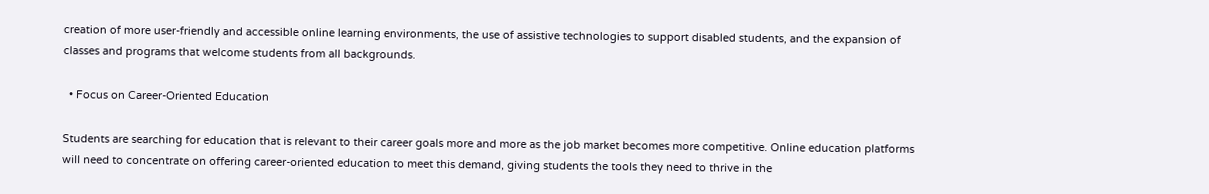creation of more user-friendly and accessible online learning environments, the use of assistive technologies to support disabled students, and the expansion of classes and programs that welcome students from all backgrounds.

  • Focus on Career-Oriented Education

Students are searching for education that is relevant to their career goals more and more as the job market becomes more competitive. Online education platforms will need to concentrate on offering career-oriented education to meet this demand, giving students the tools they need to thrive in the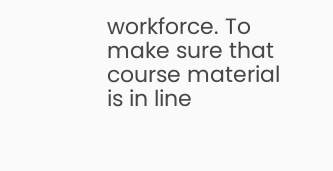workforce. To make sure that course material is in line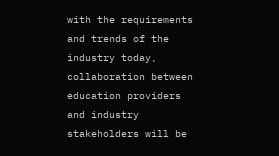with the requirements and trends of the industry today, collaboration between education providers and industry stakeholders will be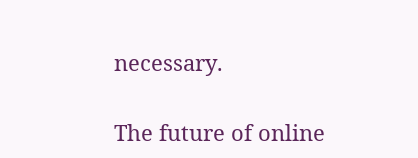necessary.

The future of online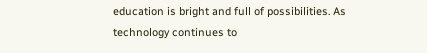education is bright and full of possibilities. As technology continues to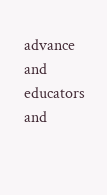advance and educators and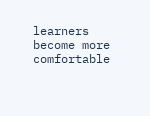learners become more comfortable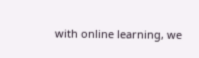with online learning, we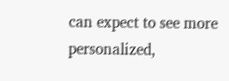can expect to see more personalized,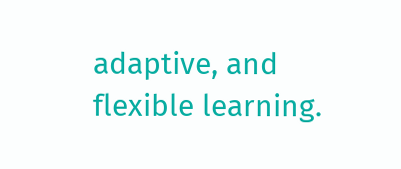adaptive, and flexible learning.